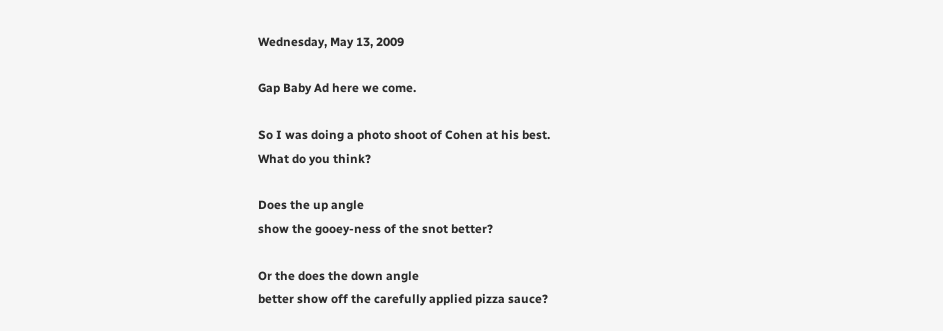Wednesday, May 13, 2009

Gap Baby Ad here we come.

So I was doing a photo shoot of Cohen at his best.
What do you think?

Does the up angle
show the gooey-ness of the snot better?

Or the does the down angle
better show off the carefully applied pizza sauce?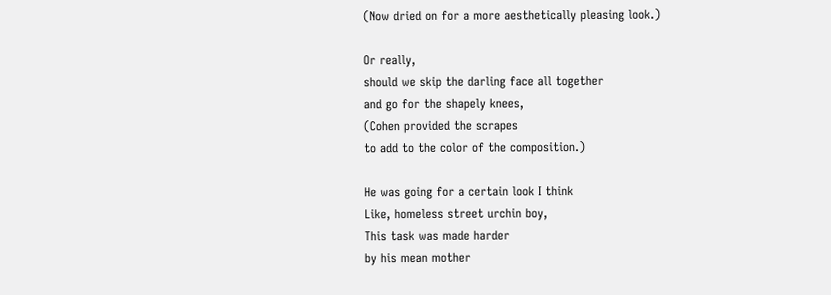(Now dried on for a more aesthetically pleasing look.)

Or really,
should we skip the darling face all together
and go for the shapely knees,
(Cohen provided the scrapes
to add to the color of the composition.)

He was going for a certain look I think
Like, homeless street urchin boy,
This task was made harder
by his mean mother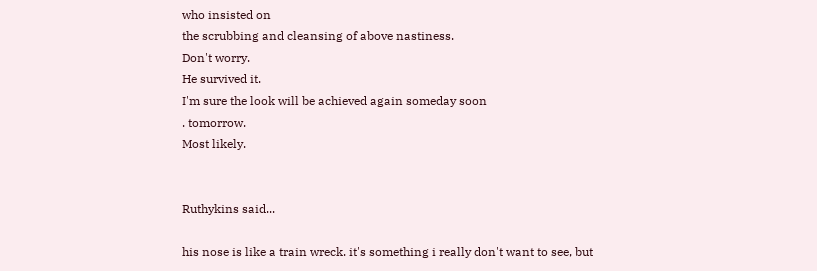who insisted on
the scrubbing and cleansing of above nastiness.
Don't worry.
He survived it.
I'm sure the look will be achieved again someday soon
. tomorrow.
Most likely.


Ruthykins said...

his nose is like a train wreck. it's something i really don't want to see, but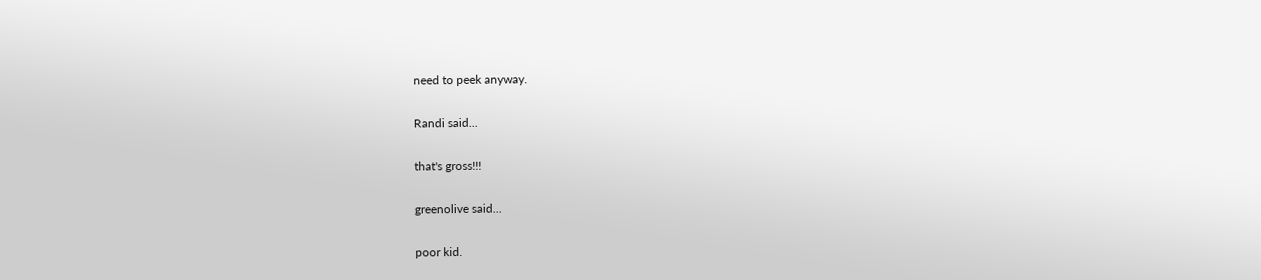need to peek anyway.

Randi said...

that's gross!!!

greenolive said...

poor kid.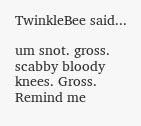TwinkleBee said...

um snot. gross. scabby bloody knees. Gross. Remind me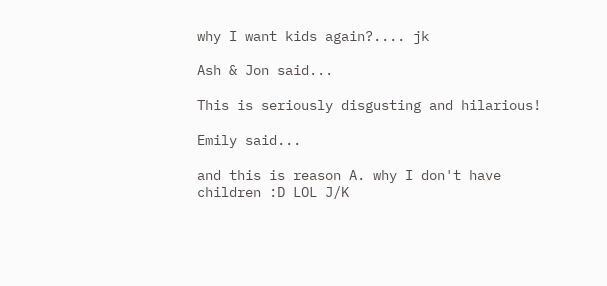why I want kids again?.... jk

Ash & Jon said...

This is seriously disgusting and hilarious!

Emily said...

and this is reason A. why I don't have children :D LOL J/K